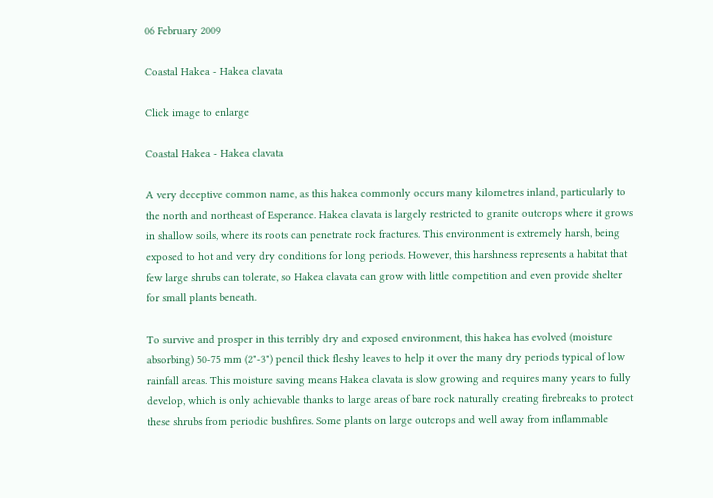06 February 2009

Coastal Hakea - Hakea clavata

Click image to enlarge

Coastal Hakea - Hakea clavata

A very deceptive common name, as this hakea commonly occurs many kilometres inland, particularly to the north and northeast of Esperance. Hakea clavata is largely restricted to granite outcrops where it grows in shallow soils, where its roots can penetrate rock fractures. This environment is extremely harsh, being exposed to hot and very dry conditions for long periods. However, this harshness represents a habitat that few large shrubs can tolerate, so Hakea clavata can grow with little competition and even provide shelter for small plants beneath.

To survive and prosper in this terribly dry and exposed environment, this hakea has evolved (moisture absorbing) 50-75 mm (2"-3") pencil thick fleshy leaves to help it over the many dry periods typical of low rainfall areas. This moisture saving means Hakea clavata is slow growing and requires many years to fully develop, which is only achievable thanks to large areas of bare rock naturally creating firebreaks to protect these shrubs from periodic bushfires. Some plants on large outcrops and well away from inflammable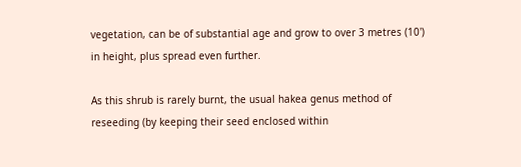vegetation, can be of substantial age and grow to over 3 metres (10') in height, plus spread even further.

As this shrub is rarely burnt, the usual hakea genus method of reseeding (by keeping their seed enclosed within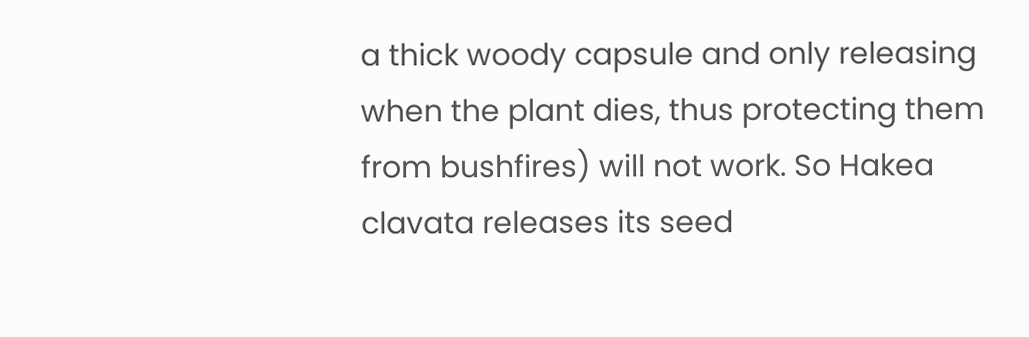a thick woody capsule and only releasing when the plant dies, thus protecting them from bushfires) will not work. So Hakea clavata releases its seed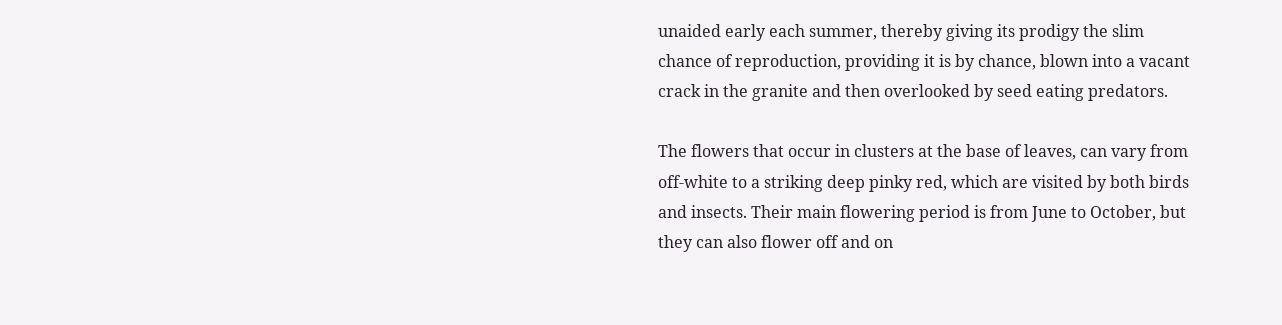unaided early each summer, thereby giving its prodigy the slim chance of reproduction, providing it is by chance, blown into a vacant crack in the granite and then overlooked by seed eating predators.

The flowers that occur in clusters at the base of leaves, can vary from off-white to a striking deep pinky red, which are visited by both birds and insects. Their main flowering period is from June to October, but they can also flower off and on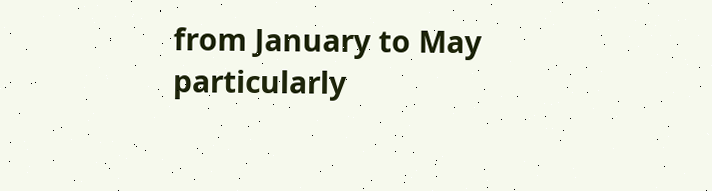from January to May particularly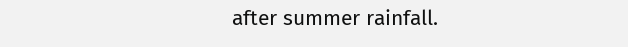after summer rainfall.